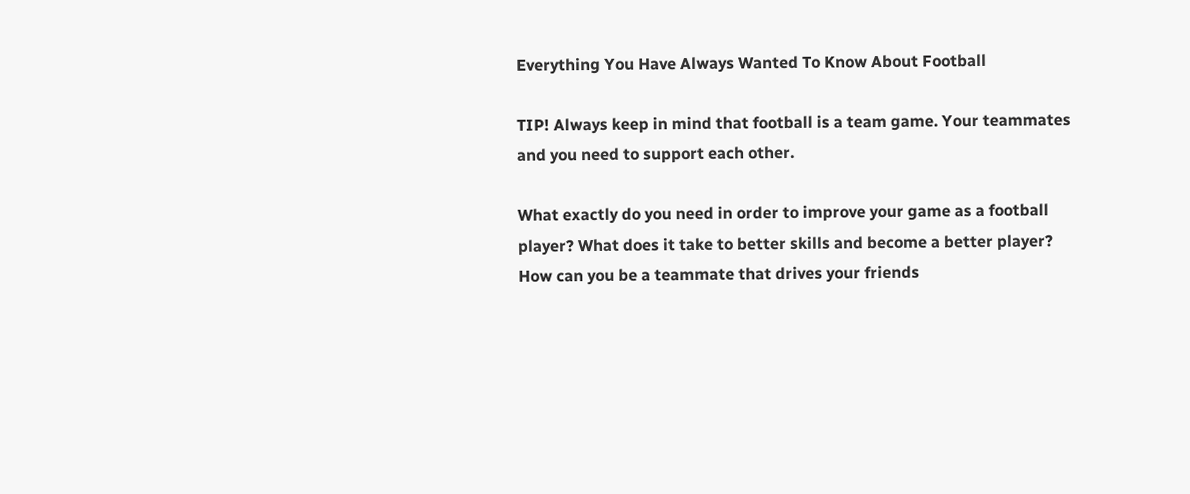Everything You Have Always Wanted To Know About Football

TIP! Always keep in mind that football is a team game. Your teammates and you need to support each other.

What exactly do you need in order to improve your game as a football player? What does it take to better skills and become a better player? How can you be a teammate that drives your friends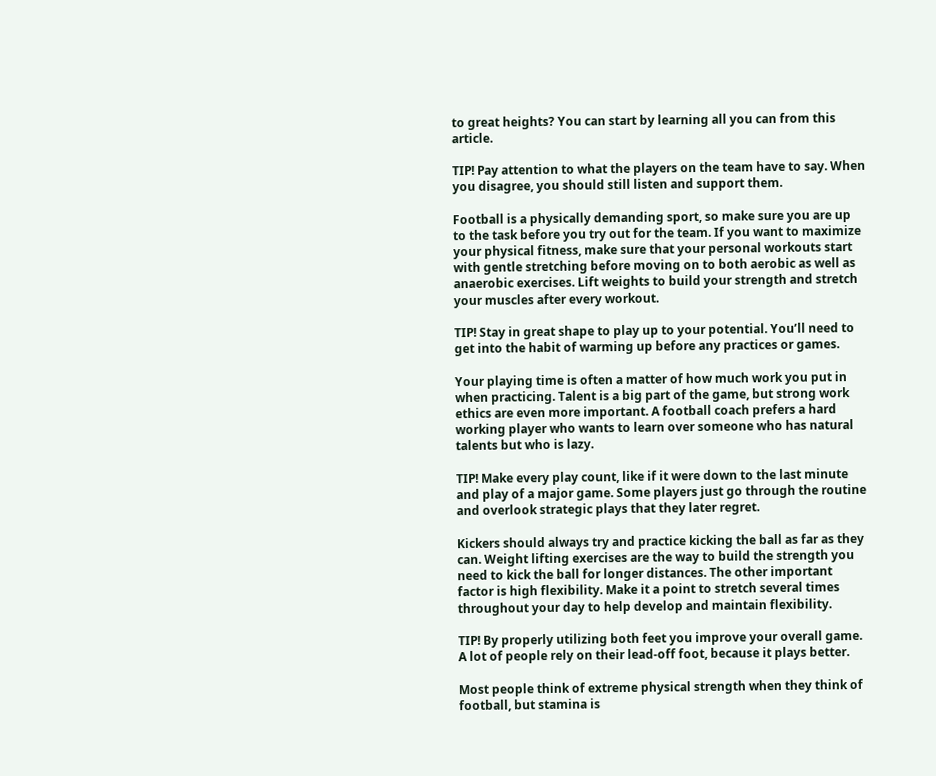to great heights? You can start by learning all you can from this article.

TIP! Pay attention to what the players on the team have to say. When you disagree, you should still listen and support them.

Football is a physically demanding sport, so make sure you are up to the task before you try out for the team. If you want to maximize your physical fitness, make sure that your personal workouts start with gentle stretching before moving on to both aerobic as well as anaerobic exercises. Lift weights to build your strength and stretch your muscles after every workout.

TIP! Stay in great shape to play up to your potential. You’ll need to get into the habit of warming up before any practices or games.

Your playing time is often a matter of how much work you put in when practicing. Talent is a big part of the game, but strong work ethics are even more important. A football coach prefers a hard working player who wants to learn over someone who has natural talents but who is lazy.

TIP! Make every play count, like if it were down to the last minute and play of a major game. Some players just go through the routine and overlook strategic plays that they later regret.

Kickers should always try and practice kicking the ball as far as they can. Weight lifting exercises are the way to build the strength you need to kick the ball for longer distances. The other important factor is high flexibility. Make it a point to stretch several times throughout your day to help develop and maintain flexibility.

TIP! By properly utilizing both feet you improve your overall game. A lot of people rely on their lead-off foot, because it plays better.

Most people think of extreme physical strength when they think of football, but stamina is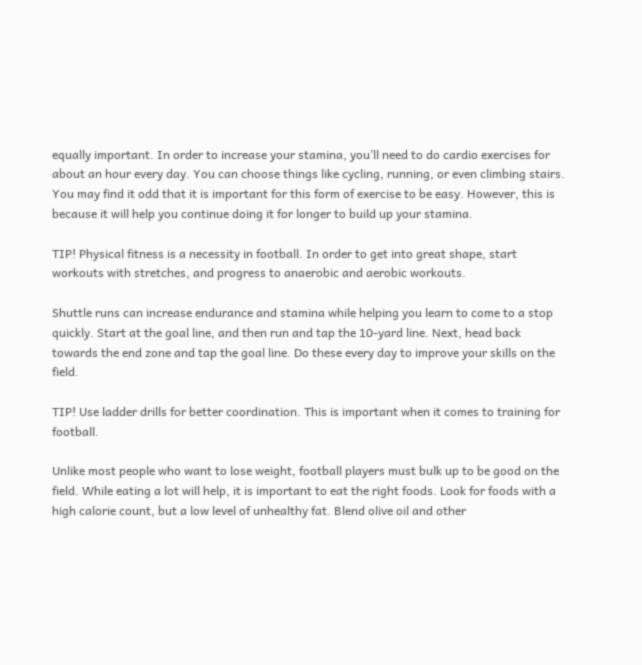equally important. In order to increase your stamina, you’ll need to do cardio exercises for about an hour every day. You can choose things like cycling, running, or even climbing stairs. You may find it odd that it is important for this form of exercise to be easy. However, this is because it will help you continue doing it for longer to build up your stamina.

TIP! Physical fitness is a necessity in football. In order to get into great shape, start workouts with stretches, and progress to anaerobic and aerobic workouts.

Shuttle runs can increase endurance and stamina while helping you learn to come to a stop quickly. Start at the goal line, and then run and tap the 10-yard line. Next, head back towards the end zone and tap the goal line. Do these every day to improve your skills on the field.

TIP! Use ladder drills for better coordination. This is important when it comes to training for football.

Unlike most people who want to lose weight, football players must bulk up to be good on the field. While eating a lot will help, it is important to eat the right foods. Look for foods with a high calorie count, but a low level of unhealthy fat. Blend olive oil and other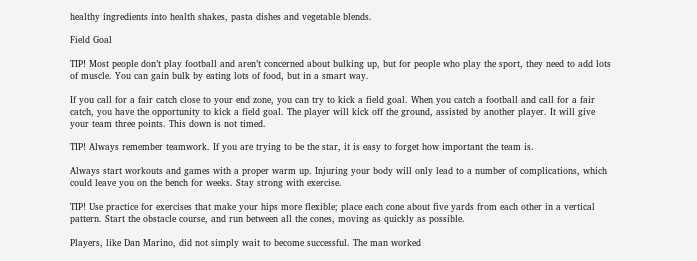healthy ingredients into health shakes, pasta dishes and vegetable blends.

Field Goal

TIP! Most people don’t play football and aren’t concerned about bulking up, but for people who play the sport, they need to add lots of muscle. You can gain bulk by eating lots of food, but in a smart way.

If you call for a fair catch close to your end zone, you can try to kick a field goal. When you catch a football and call for a fair catch, you have the opportunity to kick a field goal. The player will kick off the ground, assisted by another player. It will give your team three points. This down is not timed.

TIP! Always remember teamwork. If you are trying to be the star, it is easy to forget how important the team is.

Always start workouts and games with a proper warm up. Injuring your body will only lead to a number of complications, which could leave you on the bench for weeks. Stay strong with exercise.

TIP! Use practice for exercises that make your hips more flexible; place each cone about five yards from each other in a vertical pattern. Start the obstacle course, and run between all the cones, moving as quickly as possible.

Players, like Dan Marino, did not simply wait to become successful. The man worked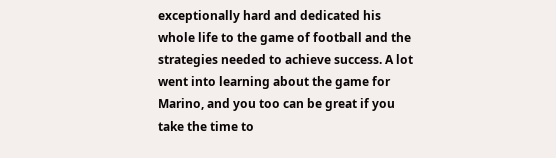exceptionally hard and dedicated his whole life to the game of football and the strategies needed to achieve success. A lot went into learning about the game for Marino, and you too can be great if you take the time to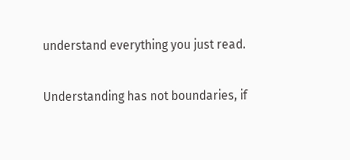understand everything you just read.

Understanding has not boundaries, if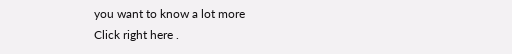you want to know a lot more
Click right here .